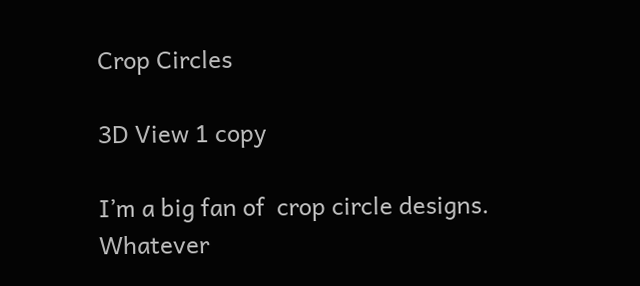Crop Circles

3D View 1 copy

I’m a big fan of  crop circle designs.  Whatever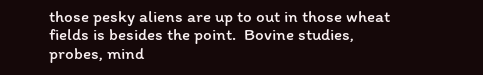those pesky aliens are up to out in those wheat fields is besides the point.  Bovine studies, probes, mind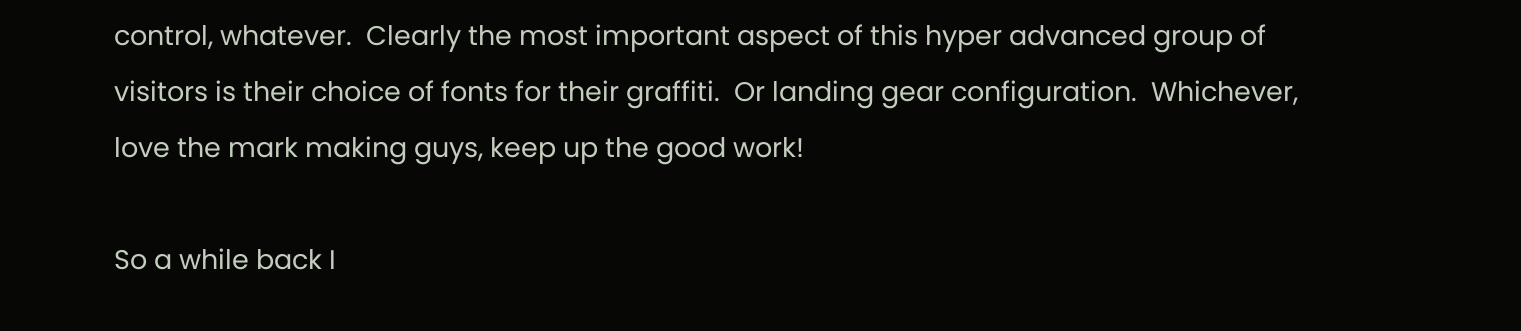control, whatever.  Clearly the most important aspect of this hyper advanced group of visitors is their choice of fonts for their graffiti.  Or landing gear configuration.  Whichever, love the mark making guys, keep up the good work!

So a while back I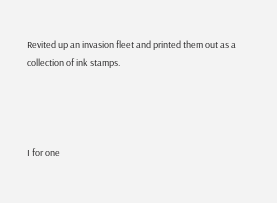Revited up an invasion fleet and printed them out as a collection of ink stamps.




I for one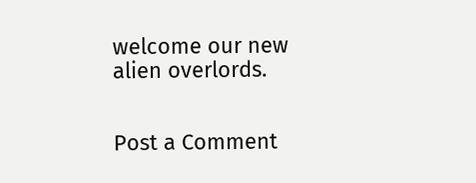welcome our new alien overlords.


Post a Comment